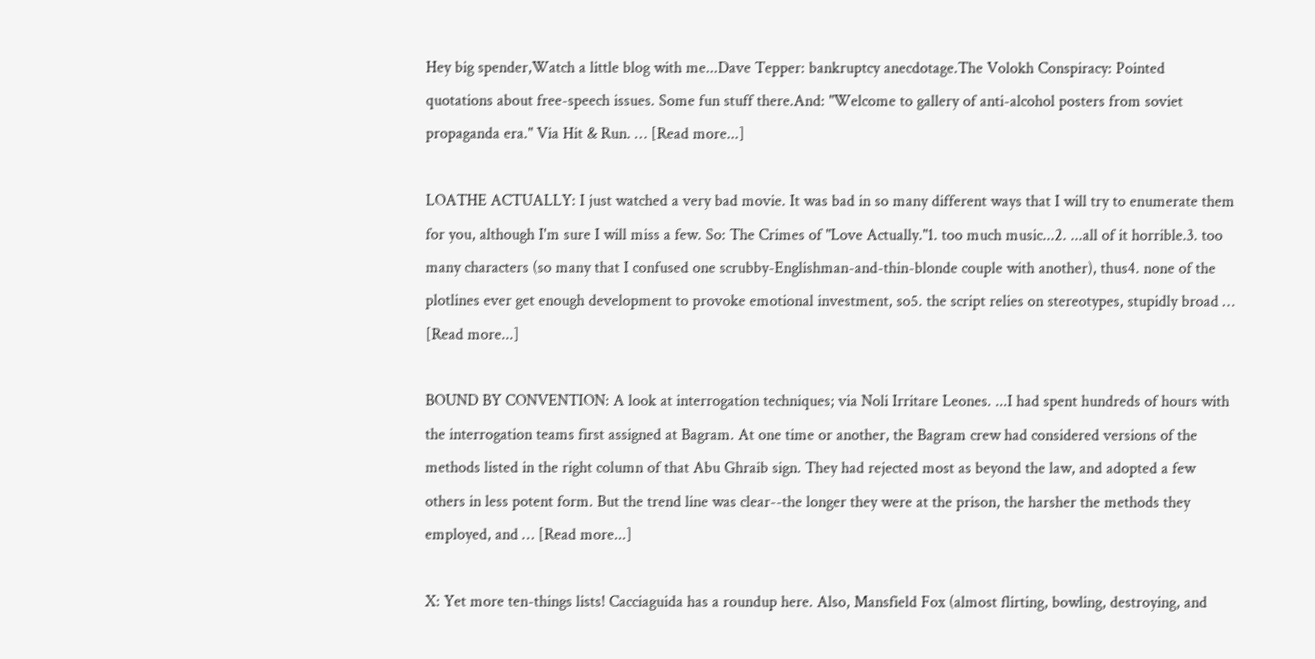Hey big spender,Watch a little blog with me...Dave Tepper: bankruptcy anecdotage.The Volokh Conspiracy: Pointed quotations about free-speech issues. Some fun stuff there.And: "Welcome to gallery of anti-alcohol posters from soviet propaganda era." Via Hit & Run. … [Read more...]

LOATHE ACTUALLY: I just watched a very bad movie. It was bad in so many different ways that I will try to enumerate them for you, although I'm sure I will miss a few. So: The Crimes of "Love Actually."1. too much music...2. ...all of it horrible.3. too many characters (so many that I confused one scrubby-Englishman-and-thin-blonde couple with another), thus4. none of the plotlines ever get enough development to provoke emotional investment, so5. the script relies on stereotypes, stupidly broad … [Read more...]

BOUND BY CONVENTION: A look at interrogation techniques; via Noli Irritare Leones. ...I had spent hundreds of hours with the interrogation teams first assigned at Bagram. At one time or another, the Bagram crew had considered versions of the methods listed in the right column of that Abu Ghraib sign. They had rejected most as beyond the law, and adopted a few others in less potent form. But the trend line was clear--the longer they were at the prison, the harsher the methods they employed, and … [Read more...]

X: Yet more ten-things lists! Cacciaguida has a roundup here. Also, Mansfield Fox (almost flirting, bowling, destroying, and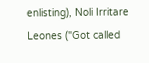enlisting), Noli Irritare Leones ("Got called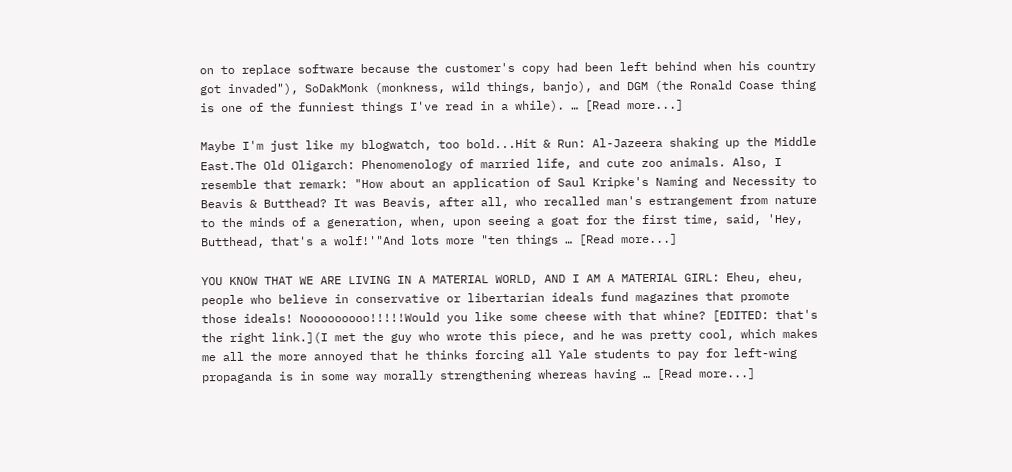on to replace software because the customer's copy had been left behind when his country got invaded"), SoDakMonk (monkness, wild things, banjo), and DGM (the Ronald Coase thing is one of the funniest things I've read in a while). … [Read more...]

Maybe I'm just like my blogwatch, too bold...Hit & Run: Al-Jazeera shaking up the Middle East.The Old Oligarch: Phenomenology of married life, and cute zoo animals. Also, I resemble that remark: "How about an application of Saul Kripke's Naming and Necessity to Beavis & Butthead? It was Beavis, after all, who recalled man's estrangement from nature to the minds of a generation, when, upon seeing a goat for the first time, said, 'Hey, Butthead, that's a wolf!'"And lots more "ten things … [Read more...]

YOU KNOW THAT WE ARE LIVING IN A MATERIAL WORLD, AND I AM A MATERIAL GIRL: Eheu, eheu, people who believe in conservative or libertarian ideals fund magazines that promote those ideals! Nooooooooo!!!!!Would you like some cheese with that whine? [EDITED: that's the right link.](I met the guy who wrote this piece, and he was pretty cool, which makes me all the more annoyed that he thinks forcing all Yale students to pay for left-wing propaganda is in some way morally strengthening whereas having … [Read more...]